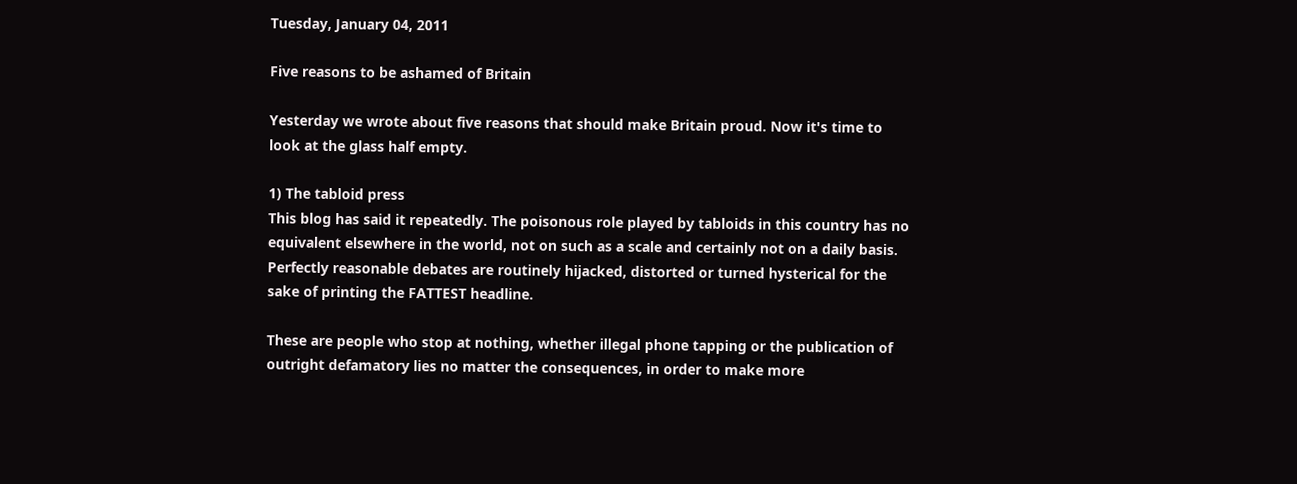Tuesday, January 04, 2011

Five reasons to be ashamed of Britain

Yesterday we wrote about five reasons that should make Britain proud. Now it's time to look at the glass half empty.

1) The tabloid press
This blog has said it repeatedly. The poisonous role played by tabloids in this country has no equivalent elsewhere in the world, not on such as a scale and certainly not on a daily basis. Perfectly reasonable debates are routinely hijacked, distorted or turned hysterical for the sake of printing the FATTEST headline.

These are people who stop at nothing, whether illegal phone tapping or the publication of outright defamatory lies no matter the consequences, in order to make more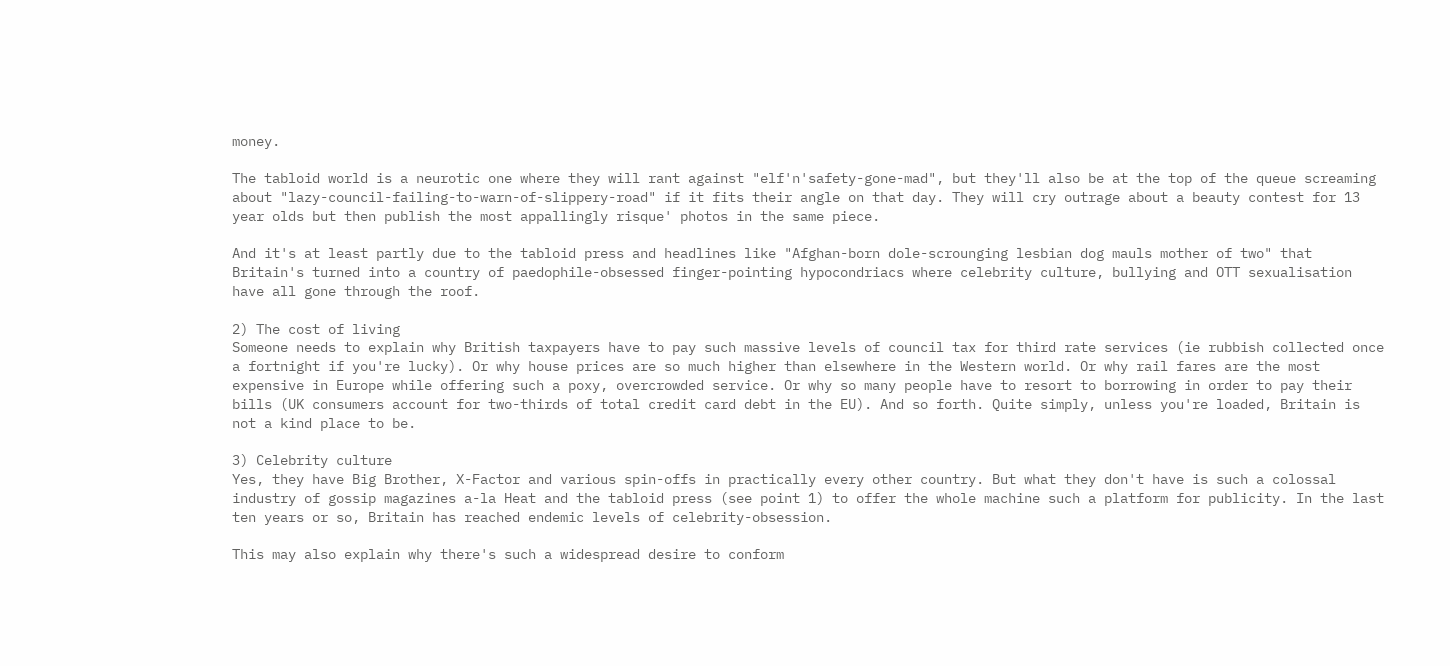money.

The tabloid world is a neurotic one where they will rant against "elf'n'safety-gone-mad", but they'll also be at the top of the queue screaming about "lazy-council-failing-to-warn-of-slippery-road" if it fits their angle on that day. They will cry outrage about a beauty contest for 13 year olds but then publish the most appallingly risque' photos in the same piece.

And it's at least partly due to the tabloid press and headlines like "Afghan-born dole-scrounging lesbian dog mauls mother of two" that Britain's turned into a country of paedophile-obsessed finger-pointing hypocondriacs where celebrity culture, bullying and OTT sexualisation have all gone through the roof.

2) The cost of living
Someone needs to explain why British taxpayers have to pay such massive levels of council tax for third rate services (ie rubbish collected once a fortnight if you're lucky). Or why house prices are so much higher than elsewhere in the Western world. Or why rail fares are the most expensive in Europe while offering such a poxy, overcrowded service. Or why so many people have to resort to borrowing in order to pay their bills (UK consumers account for two-thirds of total credit card debt in the EU). And so forth. Quite simply, unless you're loaded, Britain is not a kind place to be.

3) Celebrity culture
Yes, they have Big Brother, X-Factor and various spin-offs in practically every other country. But what they don't have is such a colossal industry of gossip magazines a-la Heat and the tabloid press (see point 1) to offer the whole machine such a platform for publicity. In the last ten years or so, Britain has reached endemic levels of celebrity-obsession.

This may also explain why there's such a widespread desire to conform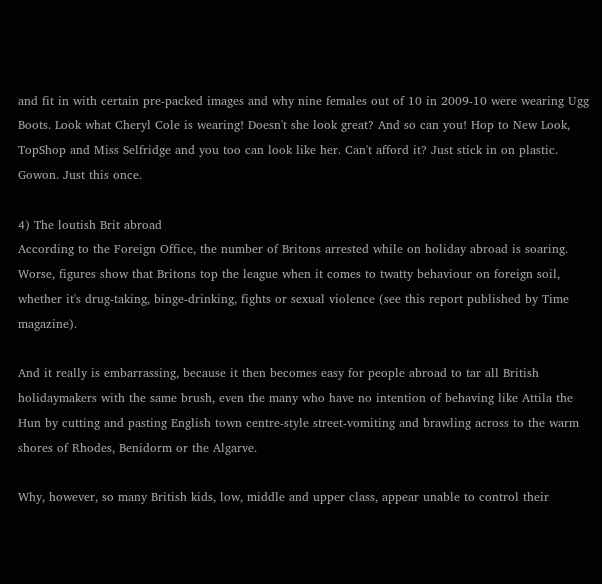and fit in with certain pre-packed images and why nine females out of 10 in 2009-10 were wearing Ugg Boots. Look what Cheryl Cole is wearing! Doesn't she look great? And so can you! Hop to New Look, TopShop and Miss Selfridge and you too can look like her. Can't afford it? Just stick in on plastic. Gowon. Just this once.

4) The loutish Brit abroad
According to the Foreign Office, the number of Britons arrested while on holiday abroad is soaring. Worse, figures show that Britons top the league when it comes to twatty behaviour on foreign soil, whether it's drug-taking, binge-drinking, fights or sexual violence (see this report published by Time magazine).

And it really is embarrassing, because it then becomes easy for people abroad to tar all British holidaymakers with the same brush, even the many who have no intention of behaving like Attila the Hun by cutting and pasting English town centre-style street-vomiting and brawling across to the warm shores of Rhodes, Benidorm or the Algarve.

Why, however, so many British kids, low, middle and upper class, appear unable to control their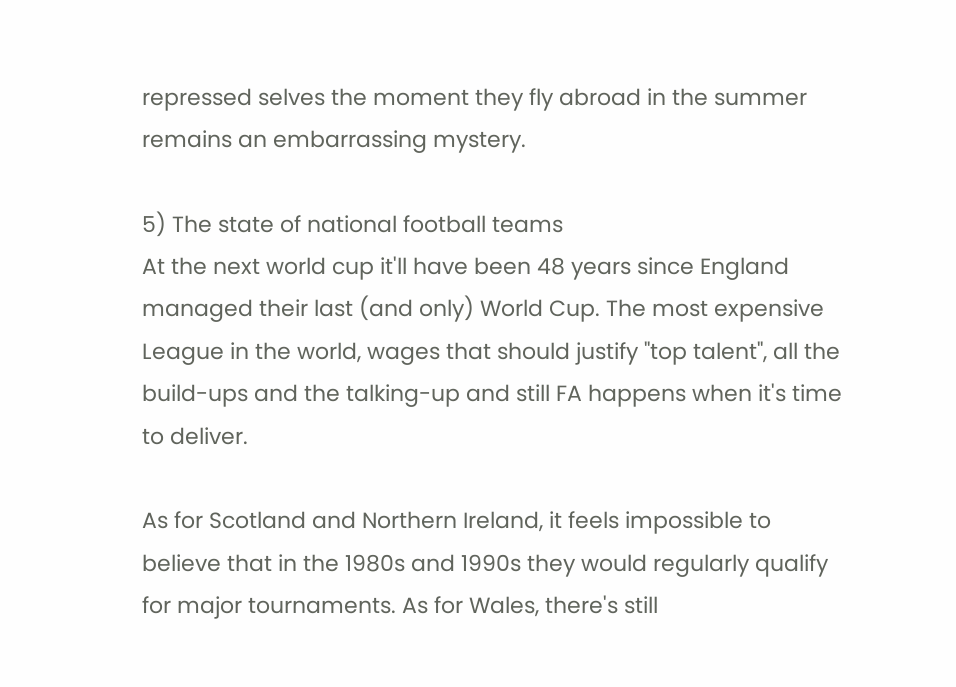repressed selves the moment they fly abroad in the summer remains an embarrassing mystery.

5) The state of national football teams
At the next world cup it'll have been 48 years since England managed their last (and only) World Cup. The most expensive League in the world, wages that should justify "top talent", all the build-ups and the talking-up and still FA happens when it's time to deliver.

As for Scotland and Northern Ireland, it feels impossible to believe that in the 1980s and 1990s they would regularly qualify for major tournaments. As for Wales, there's still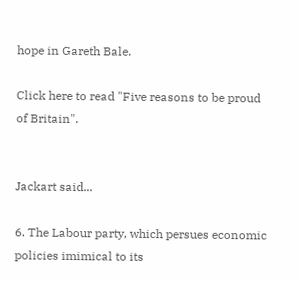hope in Gareth Bale.

Click here to read "Five reasons to be proud of Britain".


Jackart said...

6. The Labour party, which persues economic policies imimical to its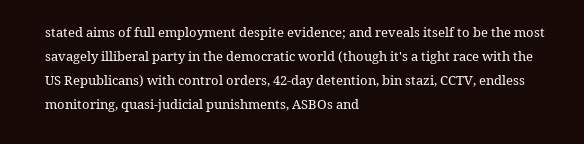stated aims of full employment despite evidence; and reveals itself to be the most savagely illiberal party in the democratic world (though it's a tight race with the US Republicans) with control orders, 42-day detention, bin stazi, CCTV, endless monitoring, quasi-judicial punishments, ASBOs and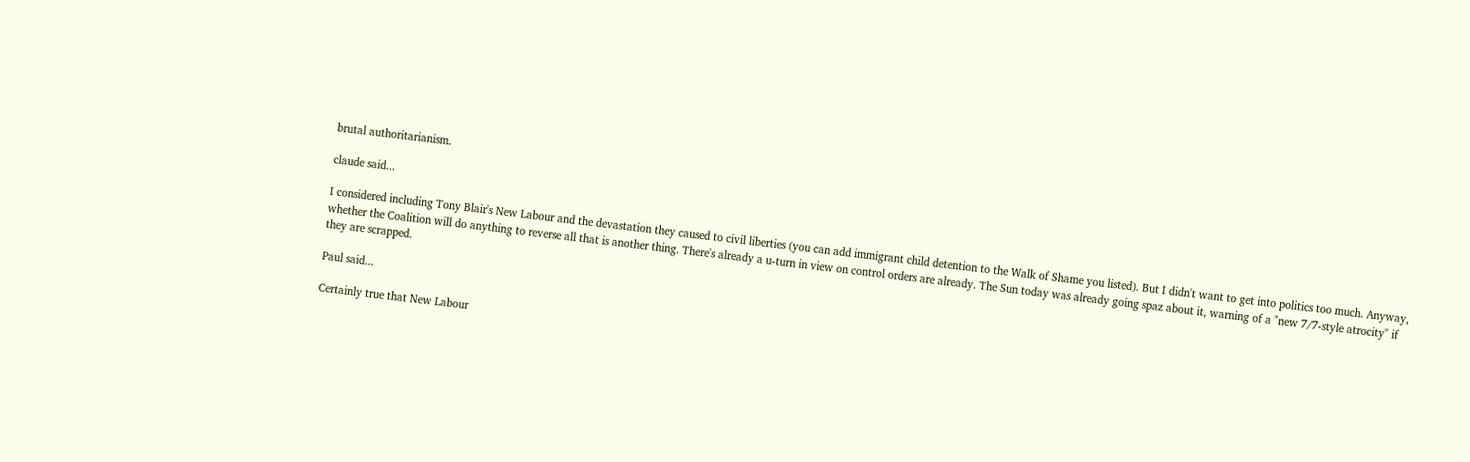brutal authoritarianism.

claude said...

I considered including Tony Blair's New Labour and the devastation they caused to civil liberties (you can add immigrant child detention to the Walk of Shame you listed). But I didn't want to get into politics too much. Anyway, whether the Coalition will do anything to reverse all that is another thing. There's already a u-turn in view on control orders are already. The Sun today was already going spaz about it, warning of a "new 7/7-style atrocity" if they are scrapped.

Paul said...

Certainly true that New Labour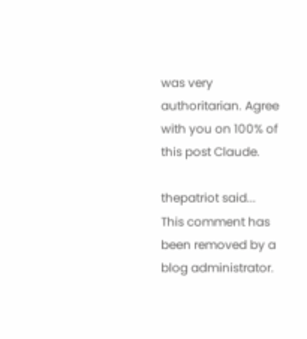was very authoritarian. Agree with you on 100% of this post Claude.

thepatriot said...
This comment has been removed by a blog administrator.